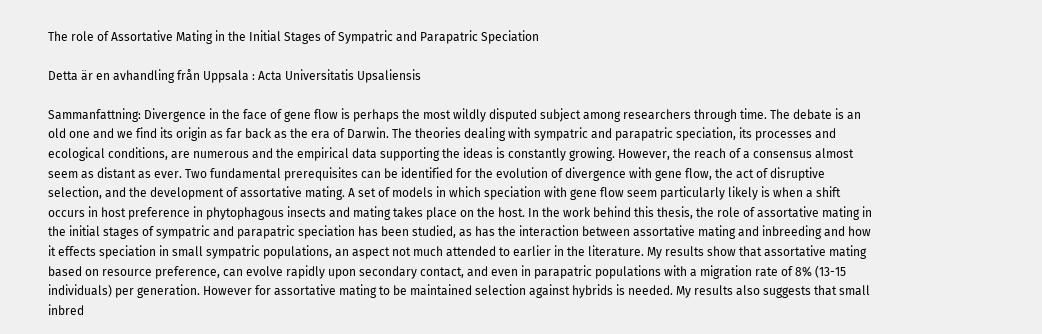The role of Assortative Mating in the Initial Stages of Sympatric and Parapatric Speciation

Detta är en avhandling från Uppsala : Acta Universitatis Upsaliensis

Sammanfattning: Divergence in the face of gene flow is perhaps the most wildly disputed subject among researchers through time. The debate is an old one and we find its origin as far back as the era of Darwin. The theories dealing with sympatric and parapatric speciation, its processes and ecological conditions, are numerous and the empirical data supporting the ideas is constantly growing. However, the reach of a consensus almost seem as distant as ever. Two fundamental prerequisites can be identified for the evolution of divergence with gene flow, the act of disruptive selection, and the development of assortative mating. A set of models in which speciation with gene flow seem particularly likely is when a shift occurs in host preference in phytophagous insects and mating takes place on the host. In the work behind this thesis, the role of assortative mating in the initial stages of sympatric and parapatric speciation has been studied, as has the interaction between assortative mating and inbreeding and how it effects speciation in small sympatric populations, an aspect not much attended to earlier in the literature. My results show that assortative mating based on resource preference, can evolve rapidly upon secondary contact, and even in parapatric populations with a migration rate of 8% (13-15 individuals) per generation. However for assortative mating to be maintained selection against hybrids is needed. My results also suggests that small inbred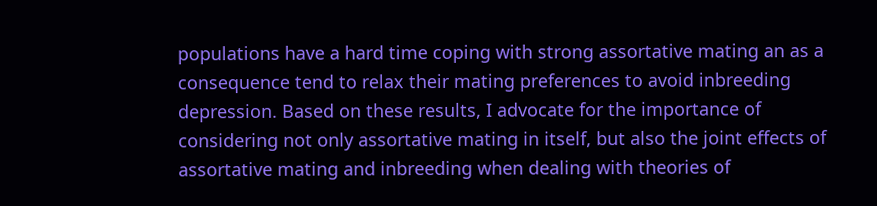populations have a hard time coping with strong assortative mating an as a consequence tend to relax their mating preferences to avoid inbreeding depression. Based on these results, I advocate for the importance of considering not only assortative mating in itself, but also the joint effects of assortative mating and inbreeding when dealing with theories of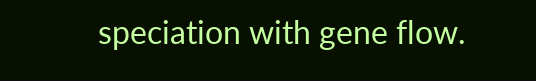speciation with gene flow.